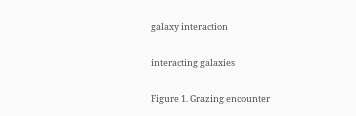galaxy interaction

interacting galaxies

Figure 1. Grazing encounter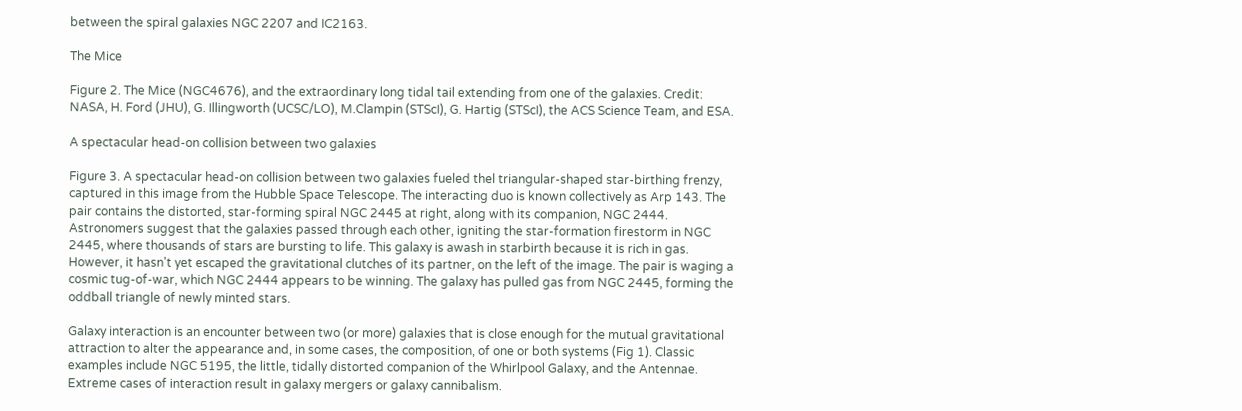between the spiral galaxies NGC 2207 and IC2163.

The Mice

Figure 2. The Mice (NGC4676), and the extraordinary long tidal tail extending from one of the galaxies. Credit: NASA, H. Ford (JHU), G. Illingworth (UCSC/LO), M.Clampin (STScI), G. Hartig (STScI), the ACS Science Team, and ESA.

A spectacular head-on collision between two galaxies

Figure 3. A spectacular head-on collision between two galaxies fueled thel triangular-shaped star-birthing frenzy, captured in this image from the Hubble Space Telescope. The interacting duo is known collectively as Arp 143. The pair contains the distorted, star-forming spiral NGC 2445 at right, along with its companion, NGC 2444. Astronomers suggest that the galaxies passed through each other, igniting the star-formation firestorm in NGC 2445, where thousands of stars are bursting to life. This galaxy is awash in starbirth because it is rich in gas. However, it hasn't yet escaped the gravitational clutches of its partner, on the left of the image. The pair is waging a cosmic tug-of-war, which NGC 2444 appears to be winning. The galaxy has pulled gas from NGC 2445, forming the oddball triangle of newly minted stars.

Galaxy interaction is an encounter between two (or more) galaxies that is close enough for the mutual gravitational attraction to alter the appearance and, in some cases, the composition, of one or both systems (Fig 1). Classic examples include NGC 5195, the little, tidally distorted companion of the Whirlpool Galaxy, and the Antennae. Extreme cases of interaction result in galaxy mergers or galaxy cannibalism.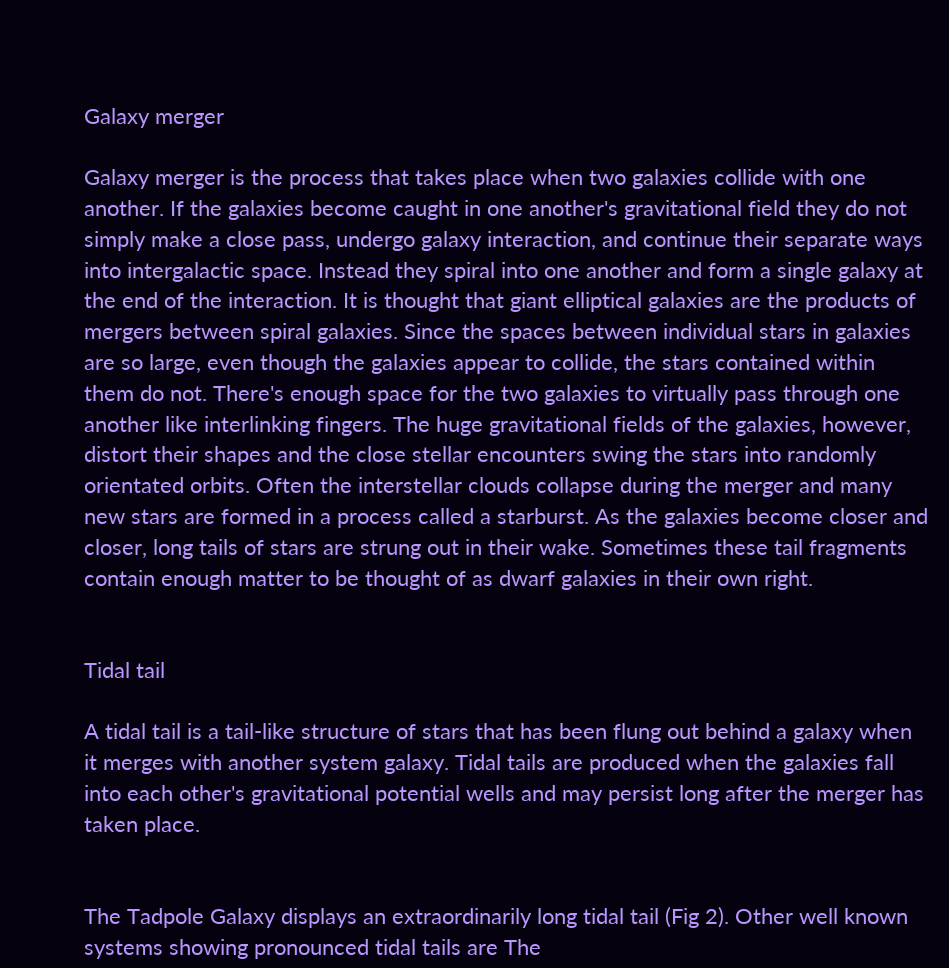Galaxy merger

Galaxy merger is the process that takes place when two galaxies collide with one another. If the galaxies become caught in one another's gravitational field they do not simply make a close pass, undergo galaxy interaction, and continue their separate ways into intergalactic space. Instead they spiral into one another and form a single galaxy at the end of the interaction. It is thought that giant elliptical galaxies are the products of mergers between spiral galaxies. Since the spaces between individual stars in galaxies are so large, even though the galaxies appear to collide, the stars contained within them do not. There's enough space for the two galaxies to virtually pass through one another like interlinking fingers. The huge gravitational fields of the galaxies, however, distort their shapes and the close stellar encounters swing the stars into randomly orientated orbits. Often the interstellar clouds collapse during the merger and many new stars are formed in a process called a starburst. As the galaxies become closer and closer, long tails of stars are strung out in their wake. Sometimes these tail fragments contain enough matter to be thought of as dwarf galaxies in their own right.


Tidal tail

A tidal tail is a tail-like structure of stars that has been flung out behind a galaxy when it merges with another system galaxy. Tidal tails are produced when the galaxies fall into each other's gravitational potential wells and may persist long after the merger has taken place.


The Tadpole Galaxy displays an extraordinarily long tidal tail (Fig 2). Other well known systems showing pronounced tidal tails are The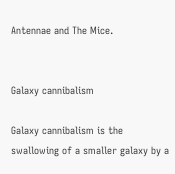Antennae and The Mice.


Galaxy cannibalism

Galaxy cannibalism is the swallowing of a smaller galaxy by a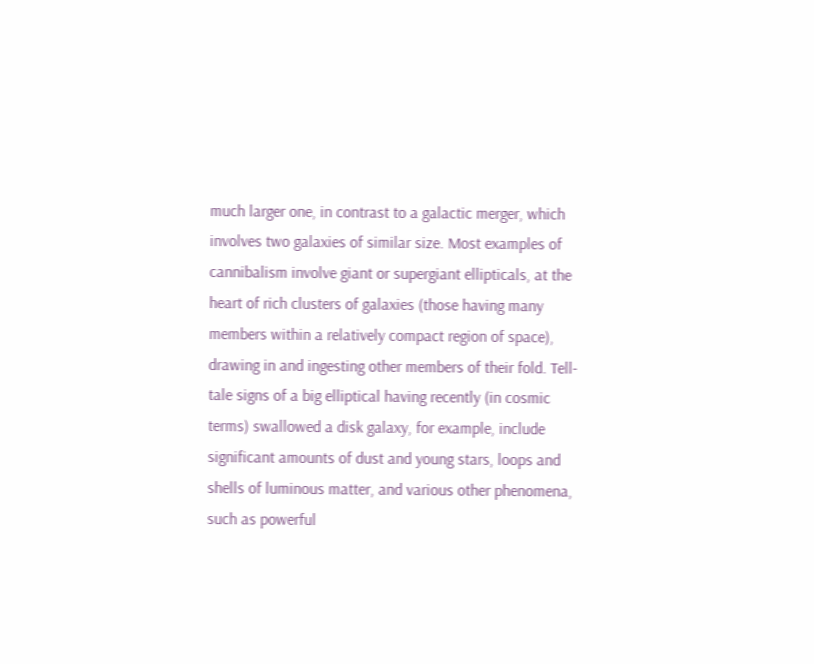much larger one, in contrast to a galactic merger, which involves two galaxies of similar size. Most examples of cannibalism involve giant or supergiant ellipticals, at the heart of rich clusters of galaxies (those having many members within a relatively compact region of space), drawing in and ingesting other members of their fold. Tell-tale signs of a big elliptical having recently (in cosmic terms) swallowed a disk galaxy, for example, include significant amounts of dust and young stars, loops and shells of luminous matter, and various other phenomena, such as powerful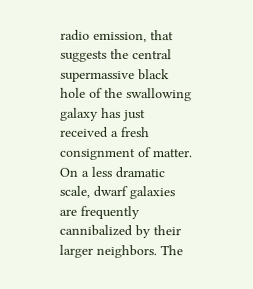radio emission, that suggests the central supermassive black hole of the swallowing galaxy has just received a fresh consignment of matter. On a less dramatic scale, dwarf galaxies are frequently cannibalized by their larger neighbors. The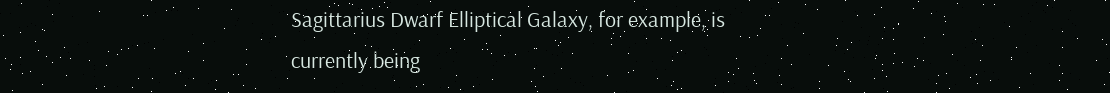Sagittarius Dwarf Elliptical Galaxy, for example, is currently being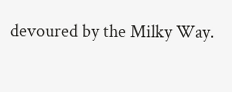devoured by the Milky Way.